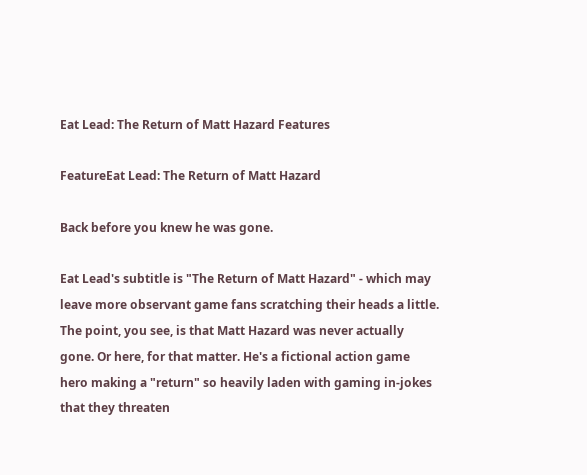Eat Lead: The Return of Matt Hazard Features

FeatureEat Lead: The Return of Matt Hazard

Back before you knew he was gone.

Eat Lead's subtitle is "The Return of Matt Hazard" - which may leave more observant game fans scratching their heads a little. The point, you see, is that Matt Hazard was never actually gone. Or here, for that matter. He's a fictional action game hero making a "return" so heavily laden with gaming in-jokes that they threaten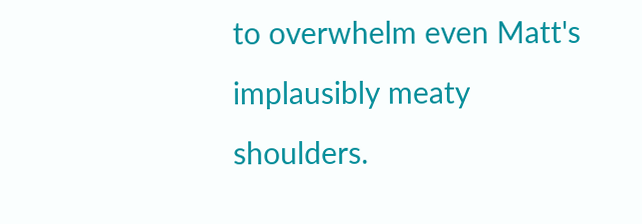to overwhelm even Matt's implausibly meaty shoulders.